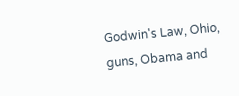Godwin's Law, Ohio, guns, Obama and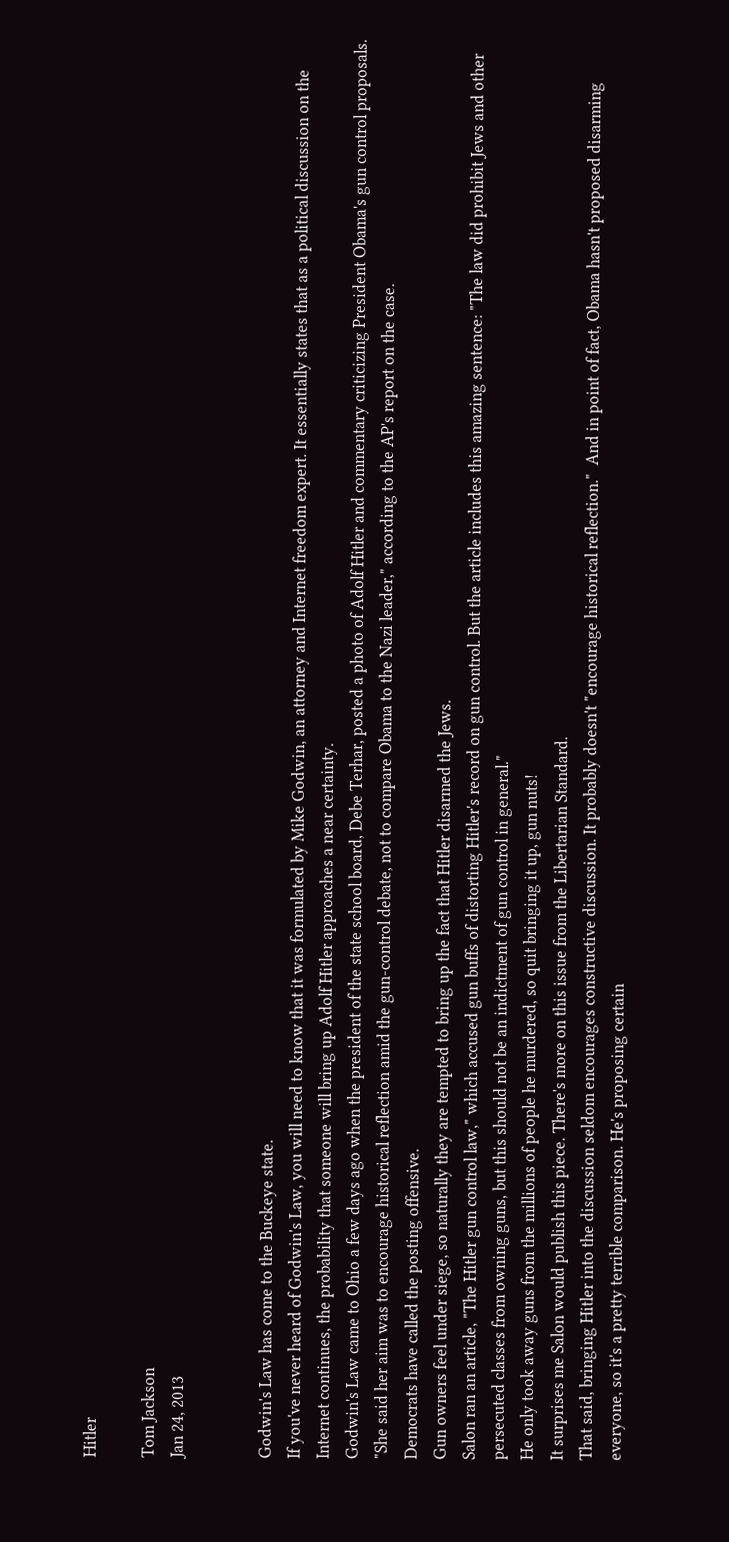Hitler

Tom Jackson
Jan 24, 2013


Godwin's Law has come to the Buckeye state.
If you've never heard of Godwin's Law, you will need to know that it was formulated by Mike Godwin, an attorney and Internet freedom expert. It essentially states that as a political discussion on the Internet continues, the probability that someone will bring up Adolf Hitler approaches a near certainty.
Godwin's Law came to Ohio a few days ago when the president of the state school board, Debe Terhar, posted a photo of Adolf Hitler and commentary criticizing President Obama's gun control proposals.
"She said her aim was to encourage historical reflection amid the gun-control debate, not to compare Obama to the Nazi leader," according to the AP's report on the case.
Democrats have called the posting offensive.
Gun owners feel under siege, so naturally they are tempted to bring up the fact that Hitler disarmed the Jews.
Salon ran an article, "The Hitler gun control law," which accused gun buffs of distorting Hitler's record on gun control. But the article includes this amazing sentence: "The law did prohibit Jews and other persecuted classes from owning guns, but this should not be an indictment of gun control in general."
He only took away guns from the millions of people he murdered, so quit bringing it up, gun nuts!
It surprises me Salon would publish this piece. There's more on this issue from the Libertarian Standard.
That said, bringing Hitler into the discussion seldom encourages constructive discussion. It probably doesn't "encourage historical reflection."  And in point of fact, Obama hasn't proposed disarming everyone, so it's a pretty terrible comparison. He's proposing certain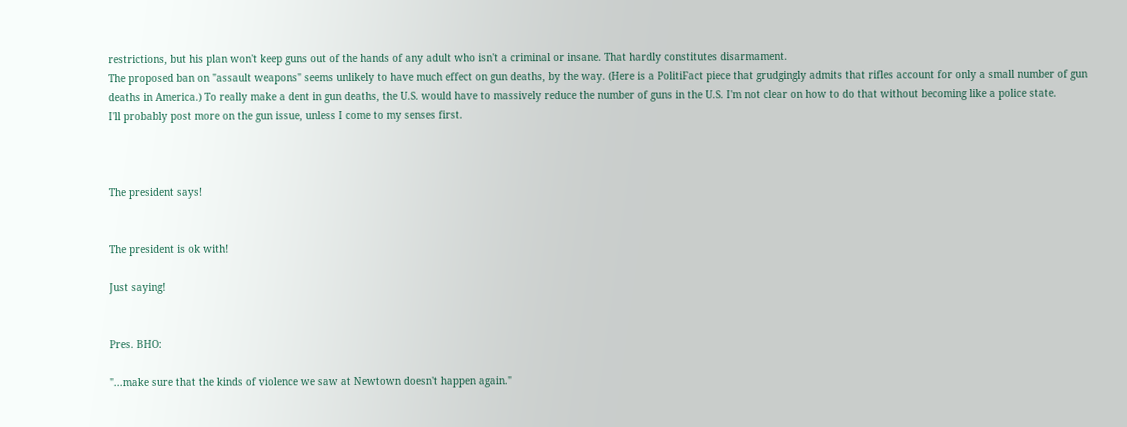restrictions, but his plan won't keep guns out of the hands of any adult who isn't a criminal or insane. That hardly constitutes disarmament.
The proposed ban on "assault weapons" seems unlikely to have much effect on gun deaths, by the way. (Here is a PolitiFact piece that grudgingly admits that rifles account for only a small number of gun deaths in America.) To really make a dent in gun deaths, the U.S. would have to massively reduce the number of guns in the U.S. I'm not clear on how to do that without becoming like a police state.
I'll probably post more on the gun issue, unless I come to my senses first.



The president says!


The president is ok with!

Just saying!


Pres. BHO:

"...make sure that the kinds of violence we saw at Newtown doesn't happen again."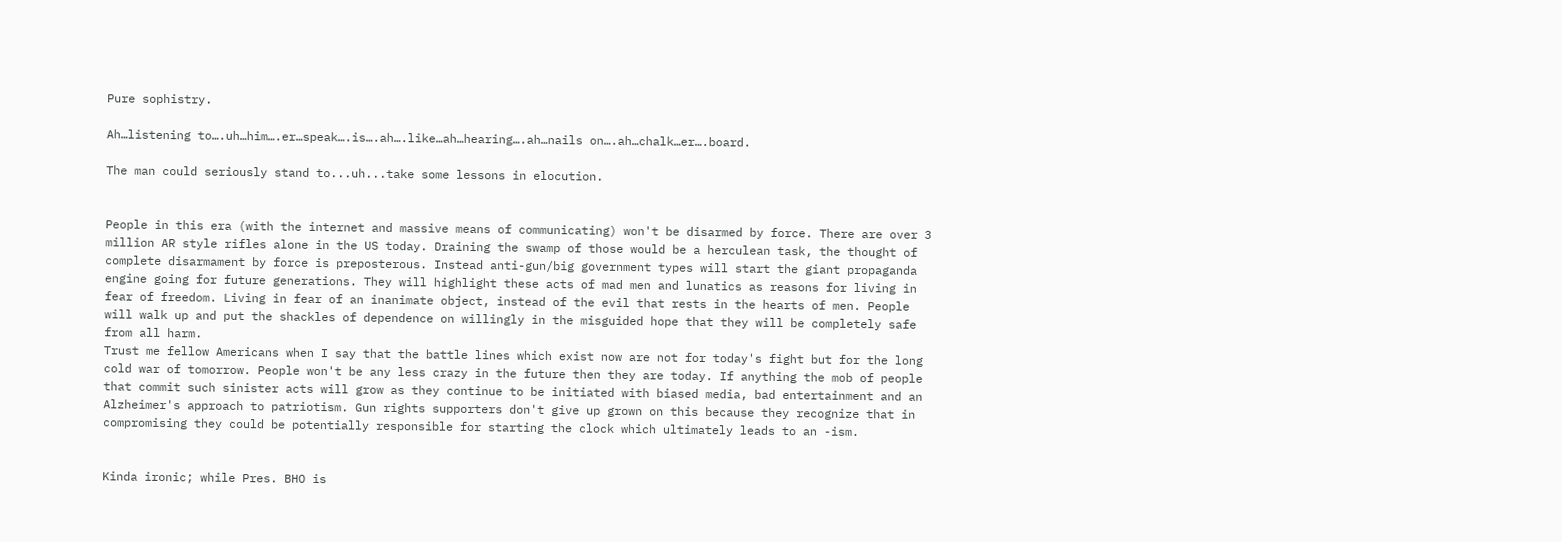Pure sophistry.

Ah…listening to….uh…him….er…speak….is….ah….like…ah…hearing….ah…nails on….ah…chalk…er….board.

The man could seriously stand to...uh...take some lessons in elocution.


People in this era (with the internet and massive means of communicating) won't be disarmed by force. There are over 3 million AR style rifles alone in the US today. Draining the swamp of those would be a herculean task, the thought of complete disarmament by force is preposterous. Instead anti-gun/big government types will start the giant propaganda engine going for future generations. They will highlight these acts of mad men and lunatics as reasons for living in fear of freedom. Living in fear of an inanimate object, instead of the evil that rests in the hearts of men. People will walk up and put the shackles of dependence on willingly in the misguided hope that they will be completely safe from all harm.
Trust me fellow Americans when I say that the battle lines which exist now are not for today's fight but for the long cold war of tomorrow. People won't be any less crazy in the future then they are today. If anything the mob of people that commit such sinister acts will grow as they continue to be initiated with biased media, bad entertainment and an Alzheimer's approach to patriotism. Gun rights supporters don't give up grown on this because they recognize that in compromising they could be potentially responsible for starting the clock which ultimately leads to an -ism.


Kinda ironic; while Pres. BHO is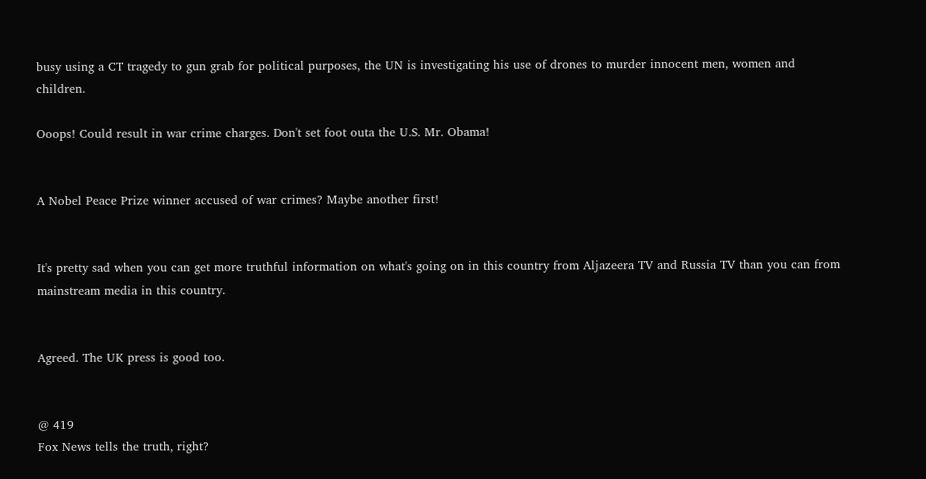busy using a CT tragedy to gun grab for political purposes, the UN is investigating his use of drones to murder innocent men, women and children.

Ooops! Could result in war crime charges. Don't set foot outa the U.S. Mr. Obama!


A Nobel Peace Prize winner accused of war crimes? Maybe another first!


It's pretty sad when you can get more truthful information on what's going on in this country from Aljazeera TV and Russia TV than you can from mainstream media in this country.


Agreed. The UK press is good too.


@ 419
Fox News tells the truth, right?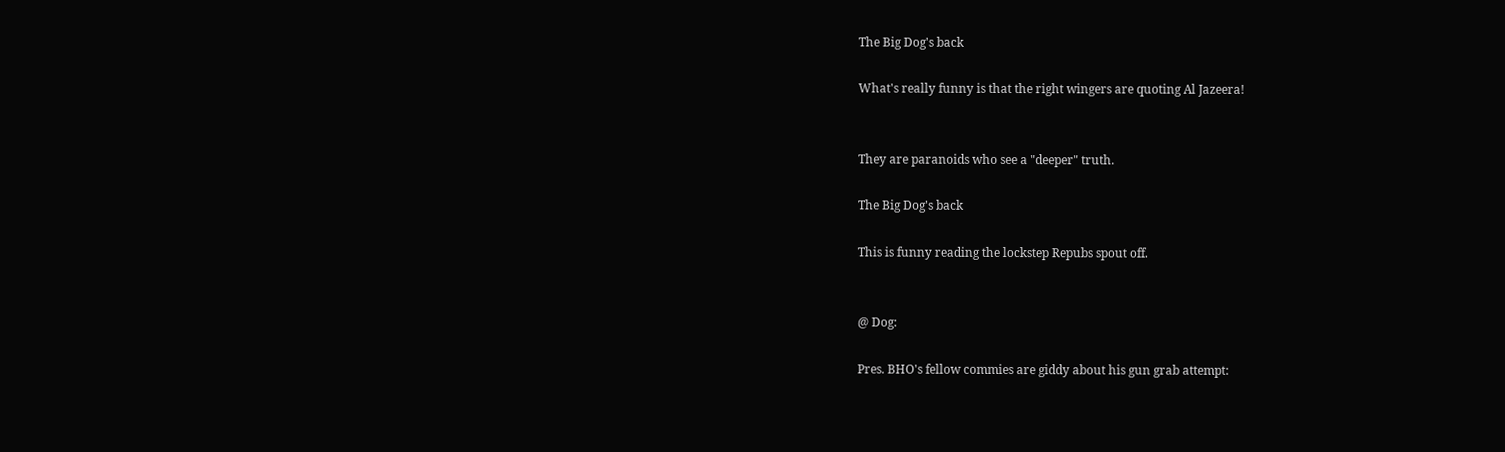The Big Dog's back

What's really funny is that the right wingers are quoting Al Jazeera!


They are paranoids who see a "deeper" truth.

The Big Dog's back

This is funny reading the lockstep Repubs spout off.


@ Dog:

Pres. BHO's fellow commies are giddy about his gun grab attempt: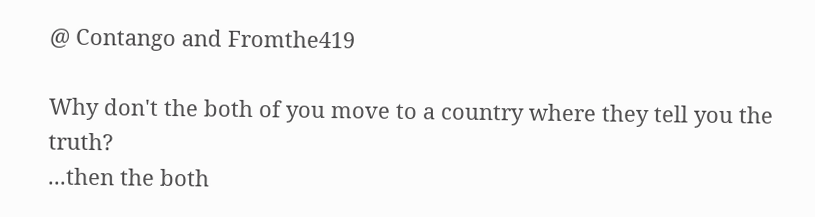@ Contango and Fromthe419

Why don't the both of you move to a country where they tell you the truth?
...then the both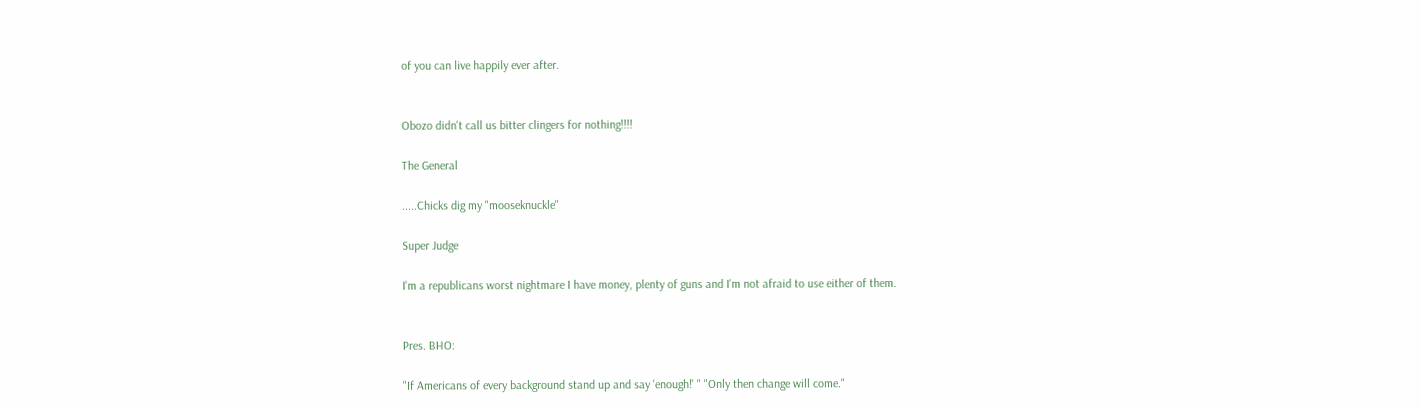of you can live happily ever after.


Obozo didn't call us bitter clingers for nothing!!!!

The General

.....Chicks dig my "mooseknuckle"

Super Judge

I'm a republicans worst nightmare I have money, plenty of guns and I'm not afraid to use either of them.


Pres. BHO:

"If Americans of every background stand up and say 'enough!' " "Only then change will come."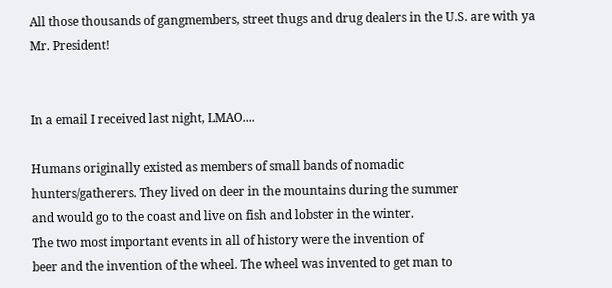All those thousands of gangmembers, street thugs and drug dealers in the U.S. are with ya Mr. President!


In a email I received last night, LMAO....

Humans originally existed as members of small bands of nomadic
hunters/gatherers. They lived on deer in the mountains during the summer
and would go to the coast and live on fish and lobster in the winter.
The two most important events in all of history were the invention of
beer and the invention of the wheel. The wheel was invented to get man to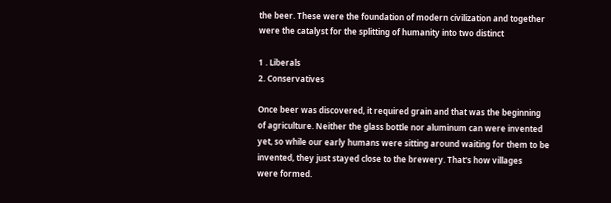the beer. These were the foundation of modern civilization and together
were the catalyst for the splitting of humanity into two distinct

1 . Liberals
2. Conservatives

Once beer was discovered, it required grain and that was the beginning
of agriculture. Neither the glass bottle nor aluminum can were invented
yet, so while our early humans were sitting around waiting for them to be
invented, they just stayed close to the brewery. That's how villages
were formed.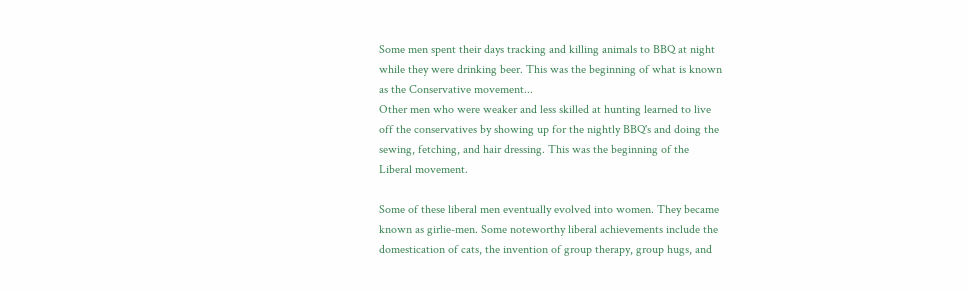Some men spent their days tracking and killing animals to BBQ at night
while they were drinking beer. This was the beginning of what is known
as the Conservative movement...
Other men who were weaker and less skilled at hunting learned to live
off the conservatives by showing up for the nightly BBQ's and doing the
sewing, fetching, and hair dressing. This was the beginning of the
Liberal movement.

Some of these liberal men eventually evolved into women. They became
known as girlie-men. Some noteworthy liberal achievements include the
domestication of cats, the invention of group therapy, group hugs, and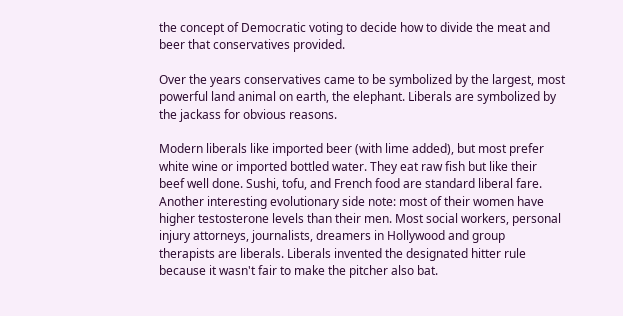the concept of Democratic voting to decide how to divide the meat and
beer that conservatives provided.

Over the years conservatives came to be symbolized by the largest, most
powerful land animal on earth, the elephant. Liberals are symbolized by
the jackass for obvious reasons.

Modern liberals like imported beer (with lime added), but most prefer
white wine or imported bottled water. They eat raw fish but like their
beef well done. Sushi, tofu, and French food are standard liberal fare.
Another interesting evolutionary side note: most of their women have
higher testosterone levels than their men. Most social workers, personal
injury attorneys, journalists, dreamers in Hollywood and group
therapists are liberals. Liberals invented the designated hitter rule
because it wasn't fair to make the pitcher also bat.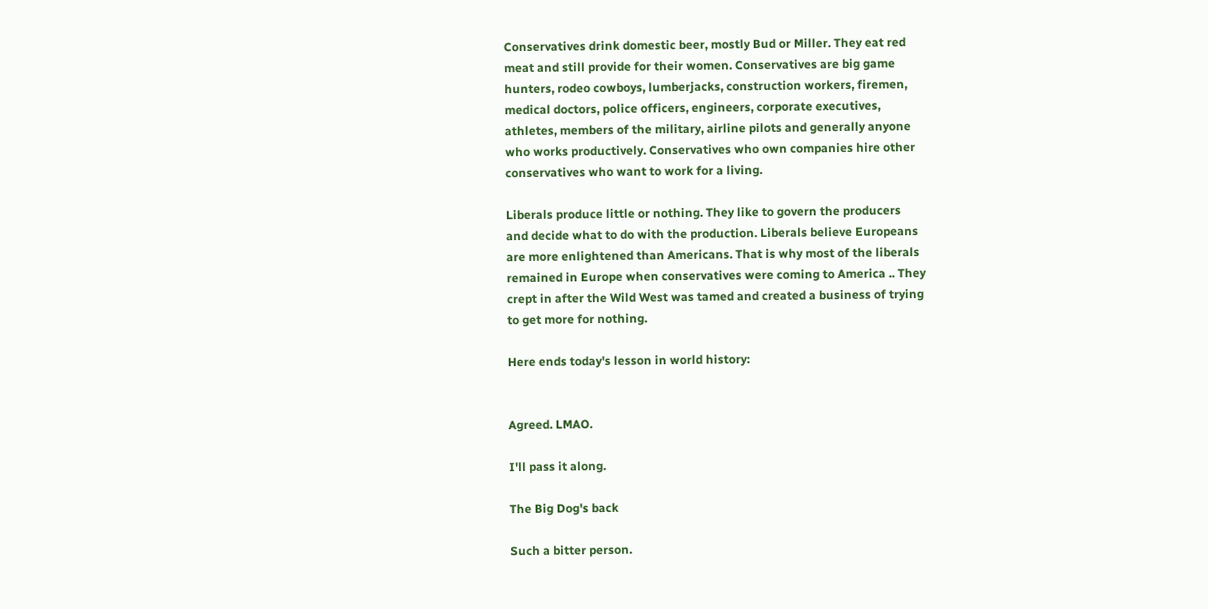Conservatives drink domestic beer, mostly Bud or Miller. They eat red
meat and still provide for their women. Conservatives are big game
hunters, rodeo cowboys, lumberjacks, construction workers, firemen,
medical doctors, police officers, engineers, corporate executives,
athletes, members of the military, airline pilots and generally anyone
who works productively. Conservatives who own companies hire other
conservatives who want to work for a living.

Liberals produce little or nothing. They like to govern the producers
and decide what to do with the production. Liberals believe Europeans
are more enlightened than Americans. That is why most of the liberals
remained in Europe when conservatives were coming to America .. They
crept in after the Wild West was tamed and created a business of trying
to get more for nothing.

Here ends today's lesson in world history:


Agreed. LMAO.

I'll pass it along.

The Big Dog's back

Such a bitter person.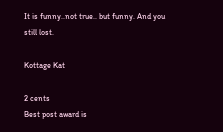It is funny..not true.. but funny. And you still lost.

Kottage Kat

2 cents
Best post award is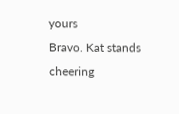yours
Bravo. Kat stands cheering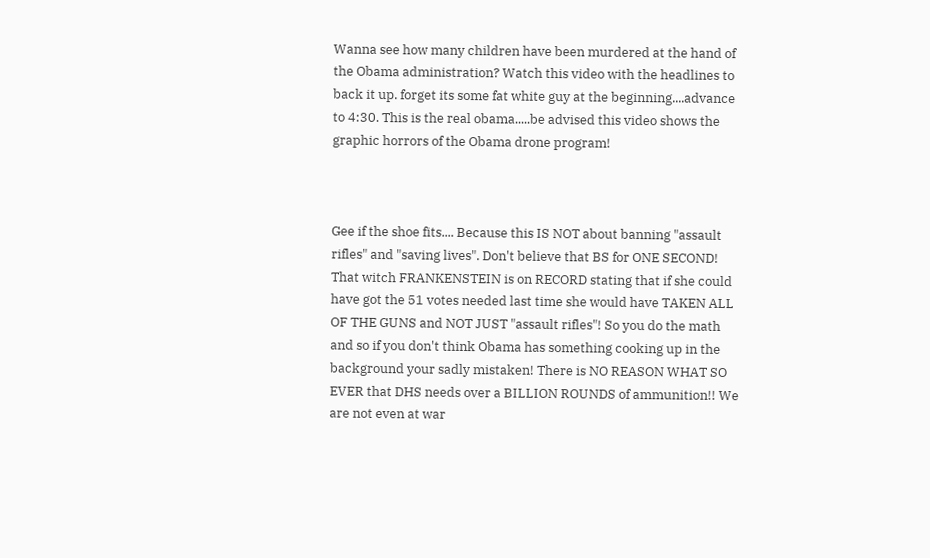Wanna see how many children have been murdered at the hand of the Obama administration? Watch this video with the headlines to back it up. forget its some fat white guy at the beginning....advance to 4:30. This is the real obama.....be advised this video shows the graphic horrors of the Obama drone program!



Gee if the shoe fits.... Because this IS NOT about banning "assault rifles" and "saving lives". Don't believe that BS for ONE SECOND! That witch FRANKENSTEIN is on RECORD stating that if she could have got the 51 votes needed last time she would have TAKEN ALL OF THE GUNS and NOT JUST "assault rifles"! So you do the math and so if you don't think Obama has something cooking up in the background your sadly mistaken! There is NO REASON WHAT SO EVER that DHS needs over a BILLION ROUNDS of ammunition!! We are not even at war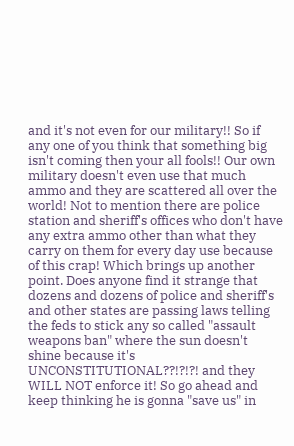and it's not even for our military!! So if any one of you think that something big isn't coming then your all fools!! Our own military doesn't even use that much ammo and they are scattered all over the world! Not to mention there are police station and sheriff's offices who don't have any extra ammo other than what they carry on them for every day use because of this crap! Which brings up another point. Does anyone find it strange that dozens and dozens of police and sheriff's and other states are passing laws telling the feds to stick any so called "assault weapons ban" where the sun doesn't shine because it's UNCONSTITUTIONAL??!?!?! and they WILL NOT enforce it! So go ahead and keep thinking he is gonna "save us" in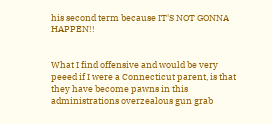his second term because IT'S NOT GONNA HAPPEN!!


What I find offensive and would be very peeed if I were a Connecticut parent, is that they have become pawns in this administrations overzealous gun grab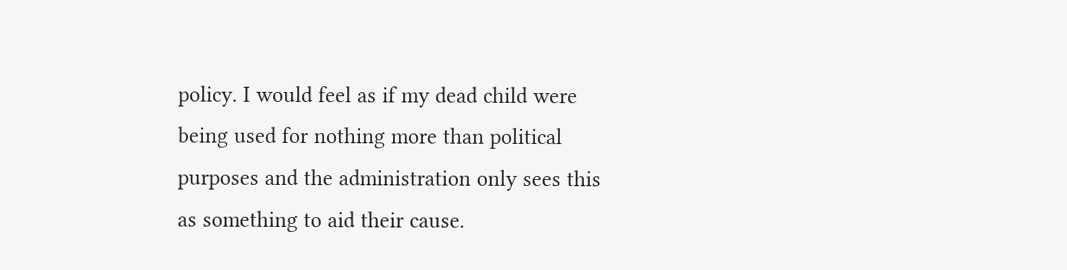policy. I would feel as if my dead child were being used for nothing more than political purposes and the administration only sees this as something to aid their cause.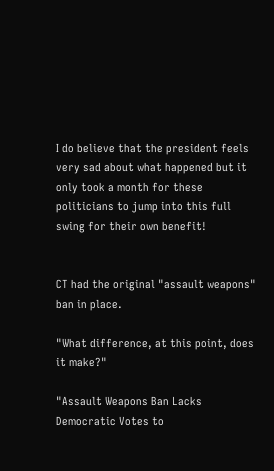I do believe that the president feels very sad about what happened but it only took a month for these politicians to jump into this full swing for their own benefit!


CT had the original "assault weapons" ban in place.

"What difference, at this point, does it make?"

"Assault Weapons Ban Lacks Democratic Votes to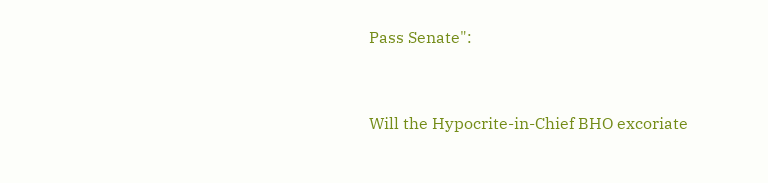Pass Senate":


Will the Hypocrite-in-Chief BHO excoriate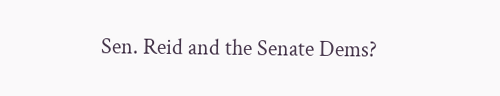Sen. Reid and the Senate Dems?